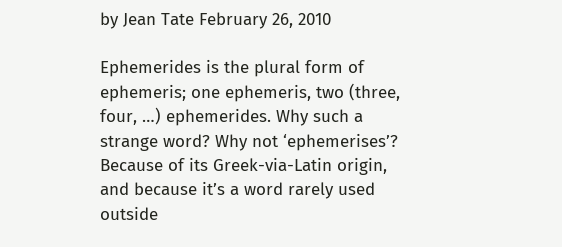by Jean Tate February 26, 2010

Ephemerides is the plural form of ephemeris; one ephemeris, two (three, four, …) ephemerides. Why such a strange word? Why not ‘ephemerises’? Because of its Greek-via-Latin origin, and because it’s a word rarely used outside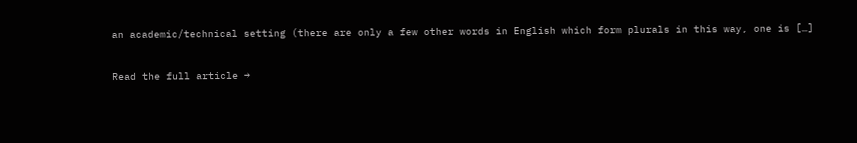an academic/technical setting (there are only a few other words in English which form plurals in this way, one is […]

Read the full article →